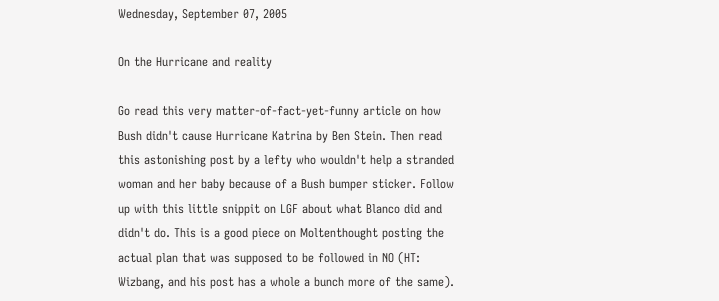Wednesday, September 07, 2005

On the Hurricane and reality

Go read this very matter-of-fact-yet-funny article on how Bush didn't cause Hurricane Katrina by Ben Stein. Then read this astonishing post by a lefty who wouldn't help a stranded woman and her baby because of a Bush bumper sticker. Follow up with this little snippit on LGF about what Blanco did and didn't do. This is a good piece on Moltenthought posting the actual plan that was supposed to be followed in NO (HT: Wizbang, and his post has a whole a bunch more of the same).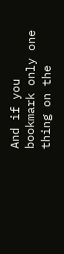And if you bookmark only one thing on the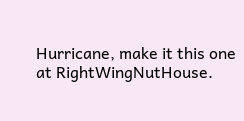Hurricane, make it this one at RightWingNutHouse.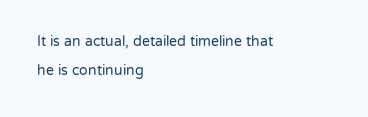It is an actual, detailed timeline that he is continuing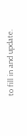to fill in and update.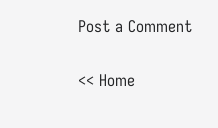Post a Comment

<< Home